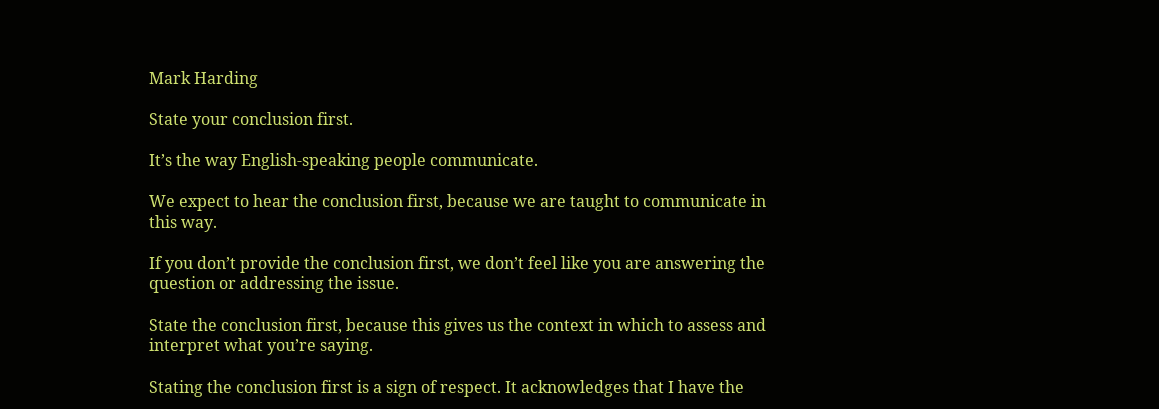Mark Harding

State your conclusion first.

It’s the way English-speaking people communicate.

We expect to hear the conclusion first, because we are taught to communicate in this way.

If you don’t provide the conclusion first, we don’t feel like you are answering the question or addressing the issue.

State the conclusion first, because this gives us the context in which to assess and interpret what you’re saying.

Stating the conclusion first is a sign of respect. It acknowledges that I have the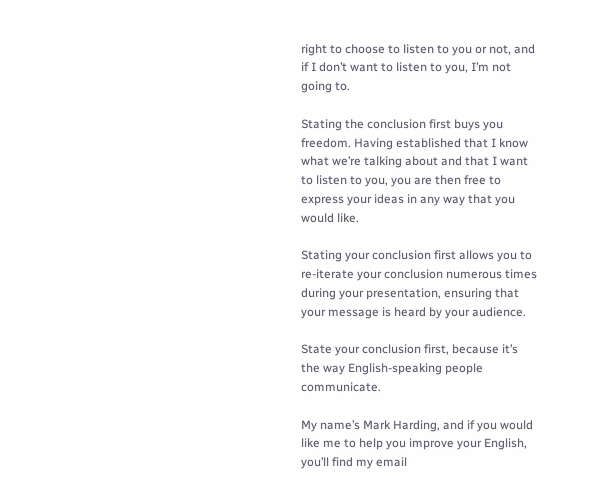right to choose to listen to you or not, and if I don’t want to listen to you, I’m not going to.

Stating the conclusion first buys you freedom. Having established that I know what we’re talking about and that I want to listen to you, you are then free to express your ideas in any way that you would like.

Stating your conclusion first allows you to re-iterate your conclusion numerous times during your presentation, ensuring that your message is heard by your audience.

State your conclusion first, because it’s the way English-speaking people communicate.

My name’s Mark Harding, and if you would like me to help you improve your English, you’ll find my email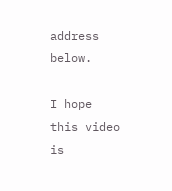address below.

I hope this video is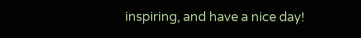inspiring, and have a nice day!